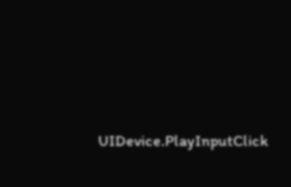UIDevice.PlayInputClick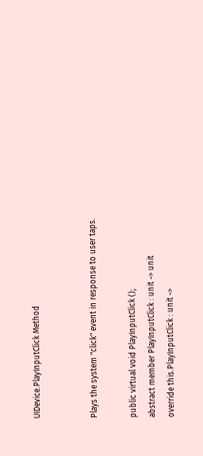UIDevice.PlayInputClick Method


Plays the system "click" event in response to user taps.

public virtual void PlayInputClick ();
abstract member PlayInputClick : unit -> unit
override this.PlayInputClick : unit ->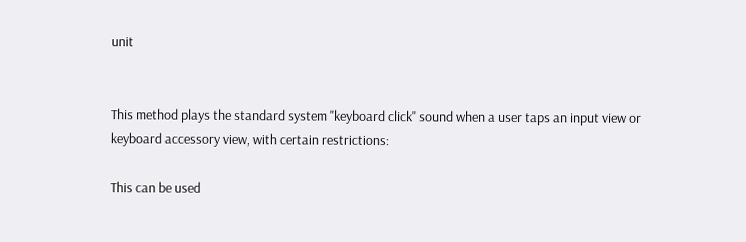unit


This method plays the standard system "keyboard click" sound when a user taps an input view or keyboard accessory view, with certain restrictions:

This can be used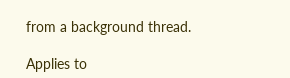from a background thread.

Applies to